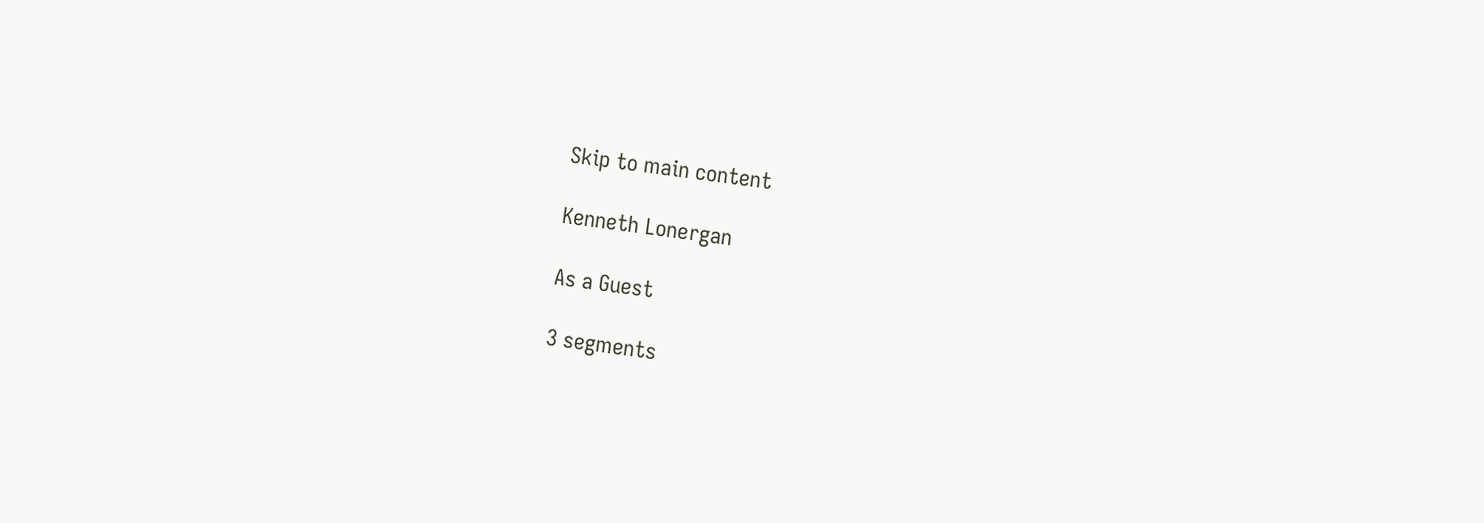Skip to main content

Kenneth Lonergan

As a Guest

3 segments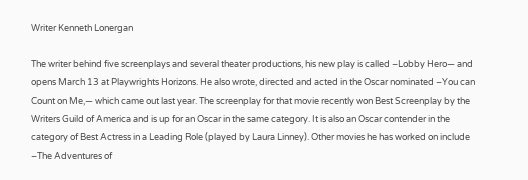Writer Kenneth Lonergan

The writer behind five screenplays and several theater productions, his new play is called –Lobby Hero— and opens March 13 at Playwrights Horizons. He also wrote, directed and acted in the Oscar nominated –You can Count on Me,— which came out last year. The screenplay for that movie recently won Best Screenplay by the Writers Guild of America and is up for an Oscar in the same category. It is also an Oscar contender in the category of Best Actress in a Leading Role (played by Laura Linney). Other movies he has worked on include –The Adventures of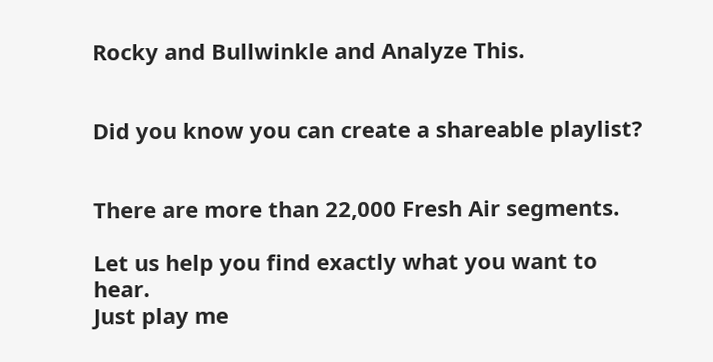Rocky and Bullwinkle and Analyze This.


Did you know you can create a shareable playlist?


There are more than 22,000 Fresh Air segments.

Let us help you find exactly what you want to hear.
Just play me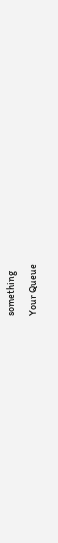something
Your Queue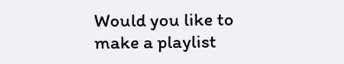Would you like to make a playlist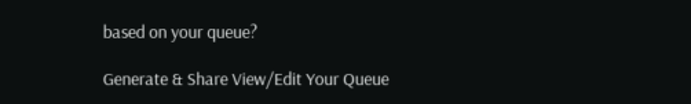based on your queue?

Generate & Share View/Edit Your Queue